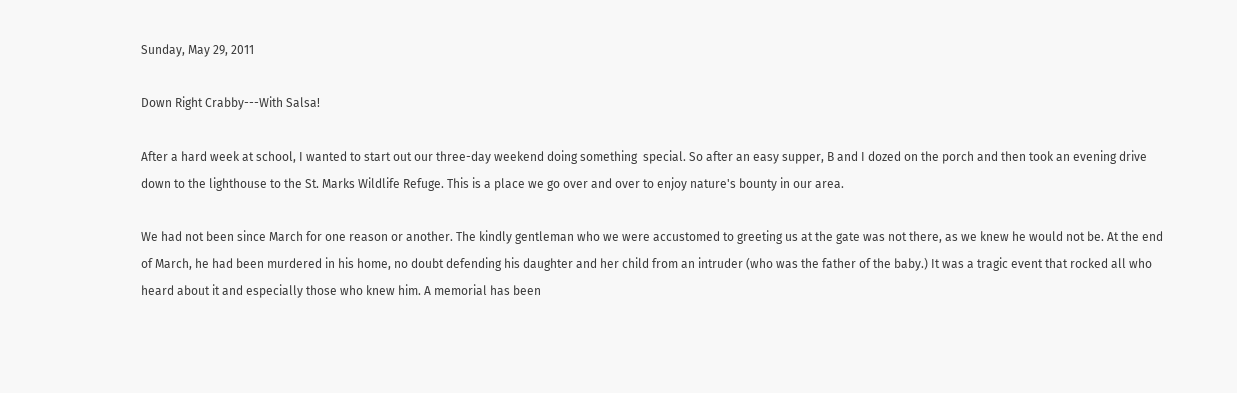Sunday, May 29, 2011

Down Right Crabby---With Salsa!

After a hard week at school, I wanted to start out our three-day weekend doing something  special. So after an easy supper, B and I dozed on the porch and then took an evening drive down to the lighthouse to the St. Marks Wildlife Refuge. This is a place we go over and over to enjoy nature's bounty in our area.

We had not been since March for one reason or another. The kindly gentleman who we were accustomed to greeting us at the gate was not there, as we knew he would not be. At the end of March, he had been murdered in his home, no doubt defending his daughter and her child from an intruder (who was the father of the baby.) It was a tragic event that rocked all who heard about it and especially those who knew him. A memorial has been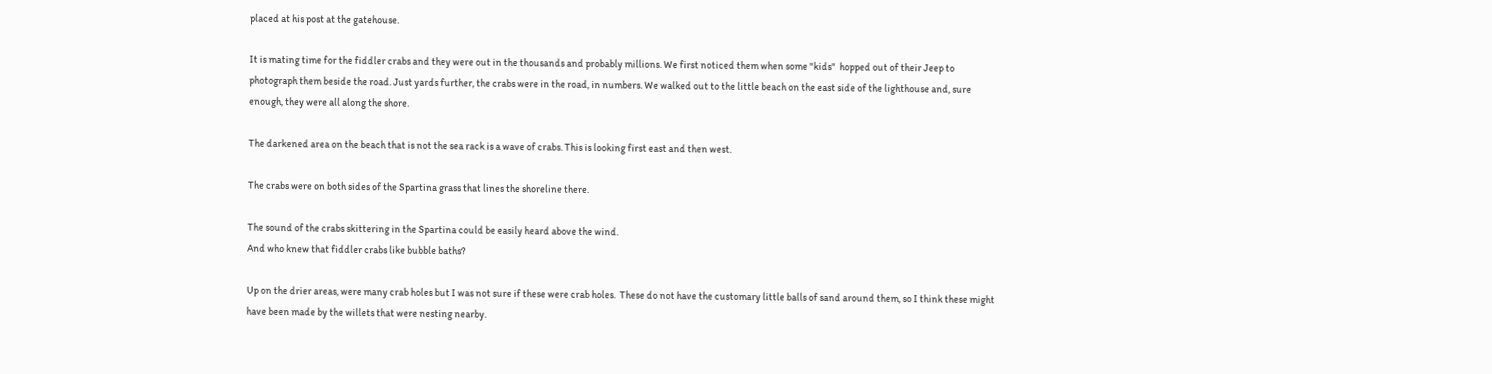placed at his post at the gatehouse.

It is mating time for the fiddler crabs and they were out in the thousands and probably millions. We first noticed them when some "kids"  hopped out of their Jeep to photograph them beside the road. Just yards further, the crabs were in the road, in numbers. We walked out to the little beach on the east side of the lighthouse and, sure enough, they were all along the shore.

The darkened area on the beach that is not the sea rack is a wave of crabs. This is looking first east and then west.

The crabs were on both sides of the Spartina grass that lines the shoreline there.

The sound of the crabs skittering in the Spartina could be easily heard above the wind.
And who knew that fiddler crabs like bubble baths?

Up on the drier areas, were many crab holes but I was not sure if these were crab holes.  These do not have the customary little balls of sand around them, so I think these might have been made by the willets that were nesting nearby.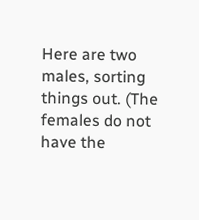Here are two males, sorting things out. (The females do not have the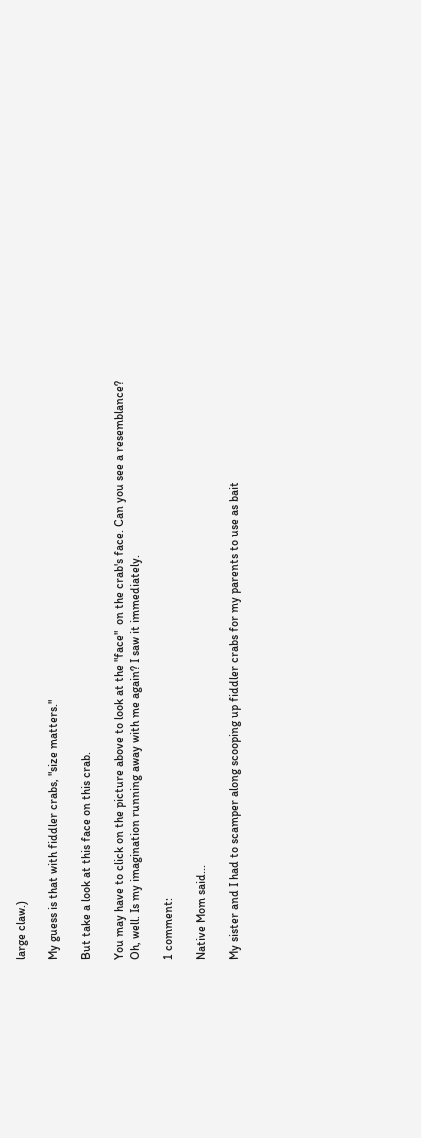large claw.)

My guess is that with fiddler crabs, "size matters."

But take a look at this face on this crab.

You may have to click on the picture above to look at the "face"  on the crab's face. Can you see a resemblance?
Oh, well. Is my imagination running away with me again? I saw it immediately.

1 comment:

Native Mom said...

My sister and I had to scamper along scooping up fiddler crabs for my parents to use as bait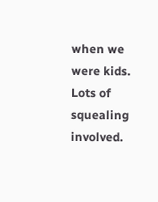when we were kids. Lots of squealing involved.